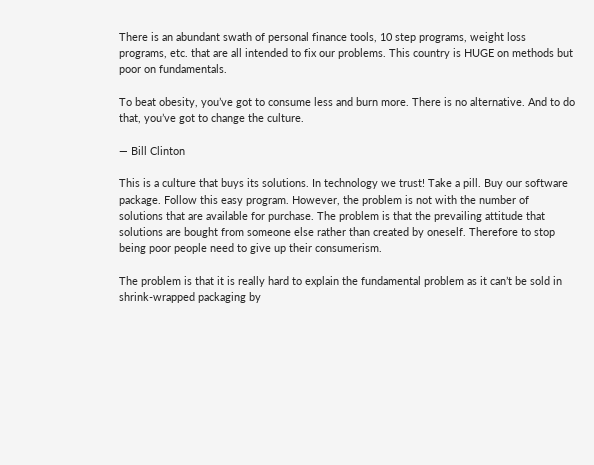There is an abundant swath of personal finance tools, 10 step programs, weight loss programs, etc. that are all intended to fix our problems. This country is HUGE on methods but poor on fundamentals.

To beat obesity, you’ve got to consume less and burn more. There is no alternative. And to do that, you’ve got to change the culture.

— Bill Clinton

This is a culture that buys its solutions. In technology we trust! Take a pill. Buy our software package. Follow this easy program. However, the problem is not with the number of solutions that are available for purchase. The problem is that the prevailing attitude that solutions are bought from someone else rather than created by oneself. Therefore to stop being poor people need to give up their consumerism.

The problem is that it is really hard to explain the fundamental problem as it can’t be sold in shrink-wrapped packaging by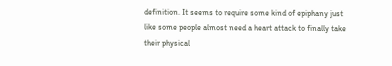definition. It seems to require some kind of epiphany just like some people almost need a heart attack to finally take their physical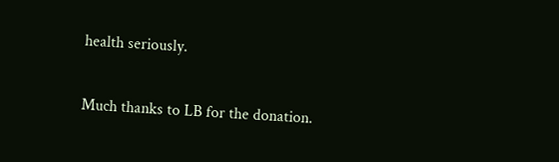health seriously.

Much thanks to LB for the donation.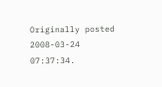Originally posted 2008-03-24 07:37:34.